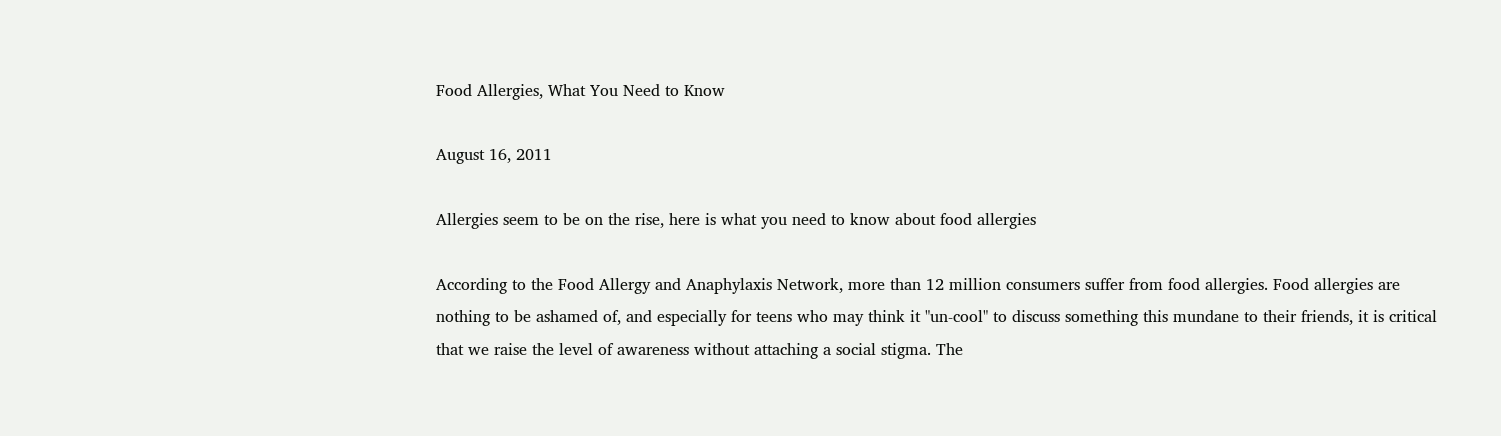Food Allergies, What You Need to Know

August 16, 2011

Allergies seem to be on the rise, here is what you need to know about food allergies

According to the Food Allergy and Anaphylaxis Network, more than 12 million consumers suffer from food allergies. Food allergies are nothing to be ashamed of, and especially for teens who may think it "un-cool" to discuss something this mundane to their friends, it is critical that we raise the level of awareness without attaching a social stigma. The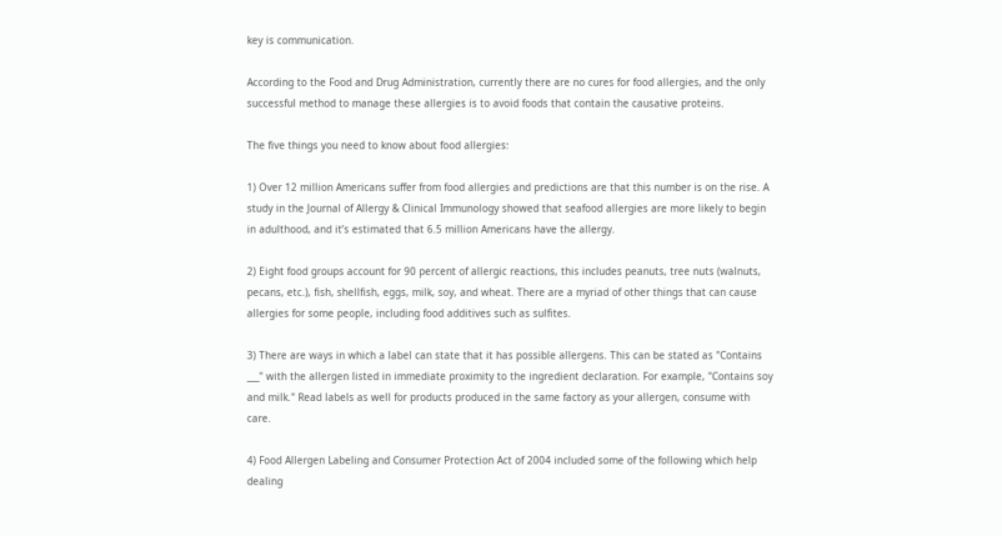key is communication.

According to the Food and Drug Administration, currently there are no cures for food allergies, and the only successful method to manage these allergies is to avoid foods that contain the causative proteins.

The five things you need to know about food allergies:

1) Over 12 million Americans suffer from food allergies and predictions are that this number is on the rise. A study in the Journal of Allergy & Clinical Immunology showed that seafood allergies are more likely to begin in adulthood, and it’s estimated that 6.5 million Americans have the allergy.

2) Eight food groups account for 90 percent of allergic reactions, this includes peanuts, tree nuts (walnuts, pecans, etc.), fish, shellfish, eggs, milk, soy, and wheat. There are a myriad of other things that can cause allergies for some people, including food additives such as sulfites.

3) There are ways in which a label can state that it has possible allergens. This can be stated as "Contains ___" with the allergen listed in immediate proximity to the ingredient declaration. For example, "Contains soy and milk." Read labels as well for products produced in the same factory as your allergen, consume with care.

4) Food Allergen Labeling and Consumer Protection Act of 2004 included some of the following which help dealing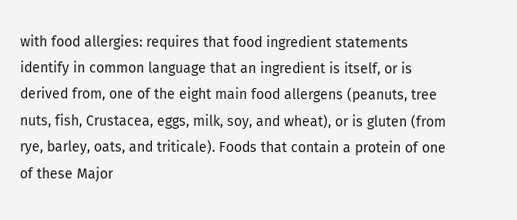with food allergies: requires that food ingredient statements identify in common language that an ingredient is itself, or is derived from, one of the eight main food allergens (peanuts, tree nuts, fish, Crustacea, eggs, milk, soy, and wheat), or is gluten (from rye, barley, oats, and triticale). Foods that contain a protein of one of these Major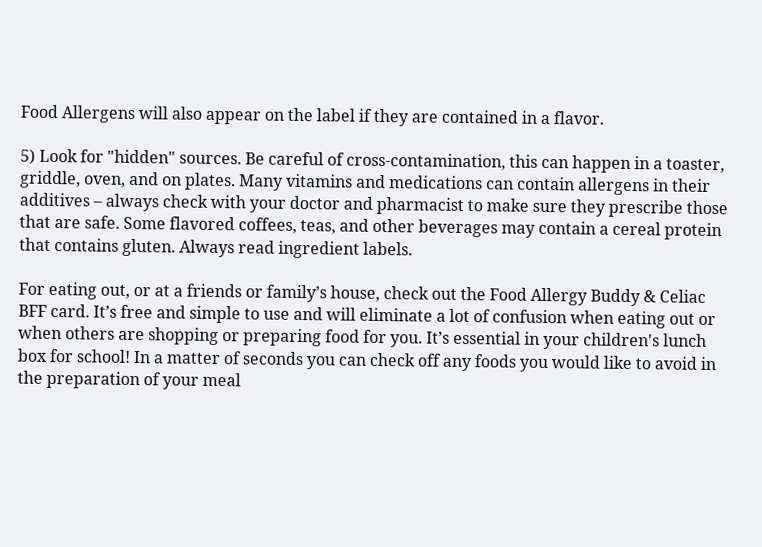Food Allergens will also appear on the label if they are contained in a flavor.

5) Look for "hidden" sources. Be careful of cross-contamination, this can happen in a toaster, griddle, oven, and on plates. Many vitamins and medications can contain allergens in their additives – always check with your doctor and pharmacist to make sure they prescribe those that are safe. Some flavored coffees, teas, and other beverages may contain a cereal protein that contains gluten. Always read ingredient labels.

For eating out, or at a friends or family’s house, check out the Food Allergy Buddy & Celiac BFF card. It’s free and simple to use and will eliminate a lot of confusion when eating out or when others are shopping or preparing food for you. It’s essential in your children's lunch box for school! In a matter of seconds you can check off any foods you would like to avoid in the preparation of your meal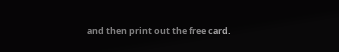and then print out the free card.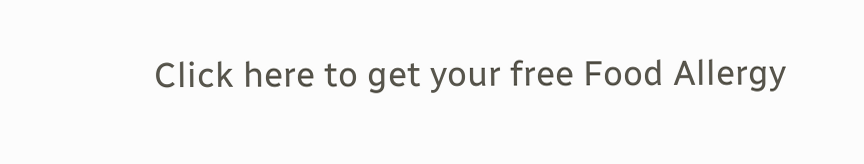Click here to get your free Food Allergy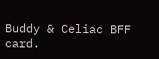Buddy & Celiac BFF card.